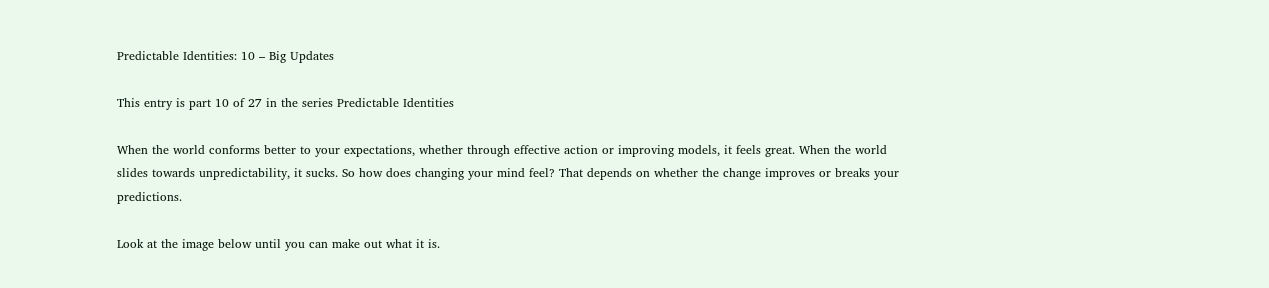Predictable Identities: 10 – Big Updates

This entry is part 10 of 27 in the series Predictable Identities

When the world conforms better to your expectations, whether through effective action or improving models, it feels great. When the world slides towards unpredictability, it sucks. So how does changing your mind feel? That depends on whether the change improves or breaks your predictions.

Look at the image below until you can make out what it is.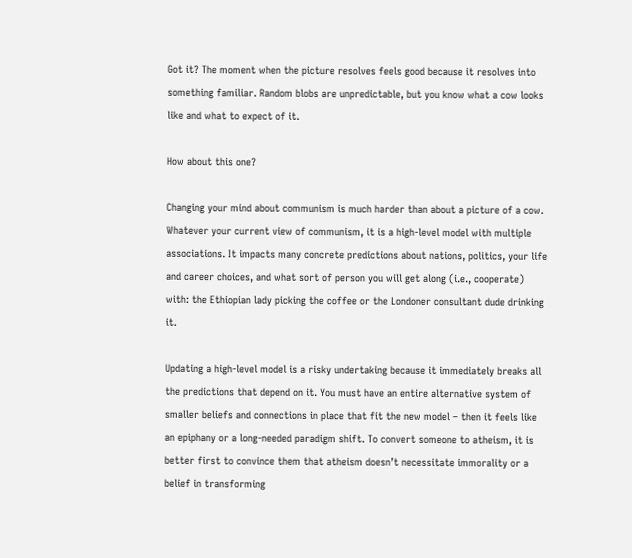Got it? The moment when the picture resolves feels good because it resolves into something familiar. Random blobs are unpredictable, but you know what a cow looks like and what to expect of it.

How about this one?

Changing your mind about communism is much harder than about a picture of a cow. Whatever your current view of communism, it is a high-level model with multiple associations. It impacts many concrete predictions about nations, politics, your life and career choices, and what sort of person you will get along (i.e., cooperate) with: the Ethiopian lady picking the coffee or the Londoner consultant dude drinking it.

Updating a high-level model is a risky undertaking because it immediately breaks all the predictions that depend on it. You must have an entire alternative system of smaller beliefs and connections in place that fit the new model – then it feels like an epiphany or a long-needed paradigm shift. To convert someone to atheism, it is better first to convince them that atheism doesn’t necessitate immorality or a belief in transforming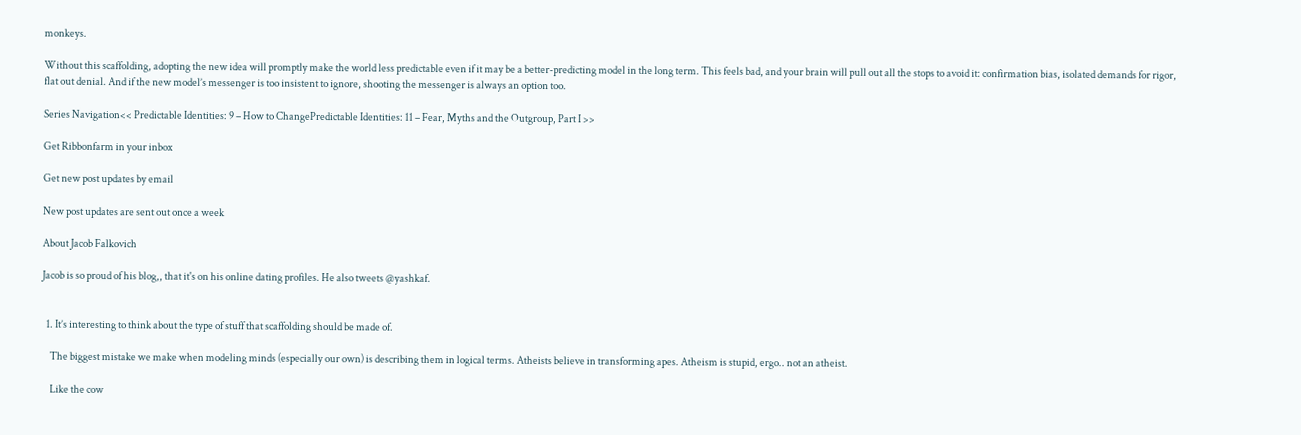monkeys.

Without this scaffolding, adopting the new idea will promptly make the world less predictable even if it may be a better-predicting model in the long term. This feels bad, and your brain will pull out all the stops to avoid it: confirmation bias, isolated demands for rigor, flat out denial. And if the new model’s messenger is too insistent to ignore, shooting the messenger is always an option too.

Series Navigation<< Predictable Identities: 9 – How to ChangePredictable Identities: 11 – Fear, Myths and the Outgroup, Part I >>

Get Ribbonfarm in your inbox

Get new post updates by email

New post updates are sent out once a week

About Jacob Falkovich

Jacob is so proud of his blog,, that it's on his online dating profiles. He also tweets @yashkaf.


  1. It’s interesting to think about the type of stuff that scaffolding should be made of.

    The biggest mistake we make when modeling minds (especially our own) is describing them in logical terms. Atheists believe in transforming apes. Atheism is stupid, ergo.. not an atheist.

    Like the cow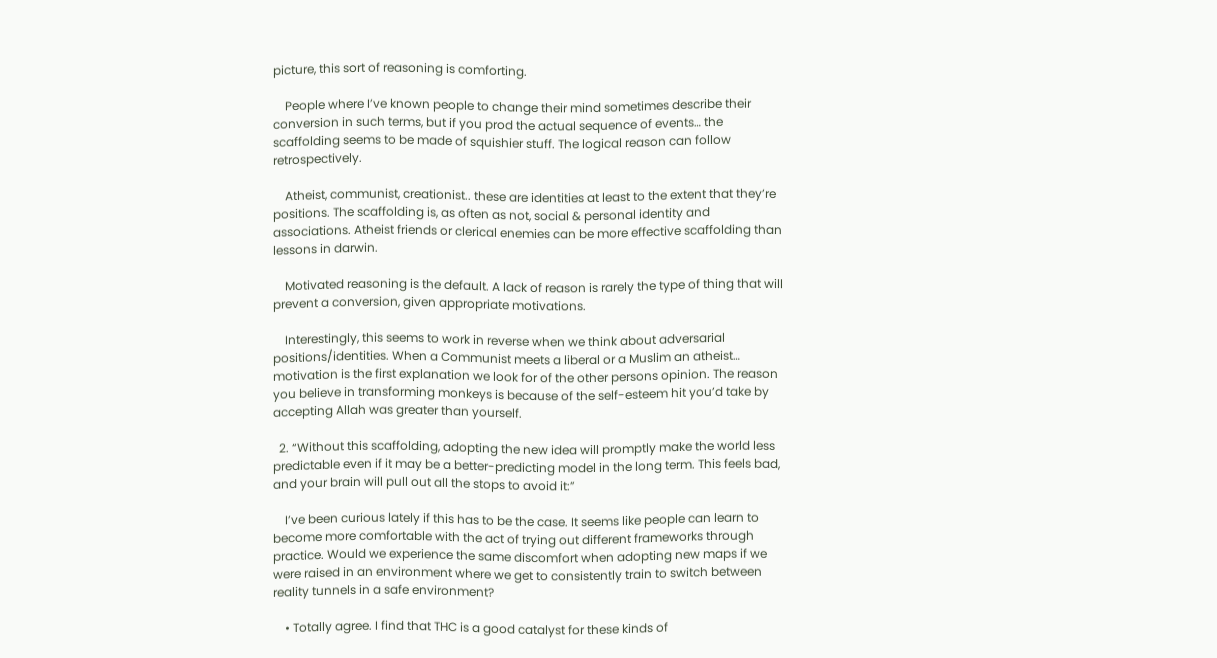picture, this sort of reasoning is comforting.

    People where I’ve known people to change their mind sometimes describe their conversion in such terms, but if you prod the actual sequence of events… the scaffolding seems to be made of squishier stuff. The logical reason can follow retrospectively.

    Atheist, communist, creationist.. these are identities at least to the extent that they’re positions. The scaffolding is, as often as not, social & personal identity and associations. Atheist friends or clerical enemies can be more effective scaffolding than lessons in darwin.

    Motivated reasoning is the default. A lack of reason is rarely the type of thing that will prevent a conversion, given appropriate motivations.

    Interestingly, this seems to work in reverse when we think about adversarial positions/identities. When a Communist meets a liberal or a Muslim an atheist… motivation is the first explanation we look for of the other persons opinion. The reason you believe in transforming monkeys is because of the self-esteem hit you’d take by accepting Allah was greater than yourself.

  2. “Without this scaffolding, adopting the new idea will promptly make the world less predictable even if it may be a better-predicting model in the long term. This feels bad, and your brain will pull out all the stops to avoid it:”

    I’ve been curious lately if this has to be the case. It seems like people can learn to become more comfortable with the act of trying out different frameworks through practice. Would we experience the same discomfort when adopting new maps if we were raised in an environment where we get to consistently train to switch between reality tunnels in a safe environment?

    • Totally agree. I find that THC is a good catalyst for these kinds of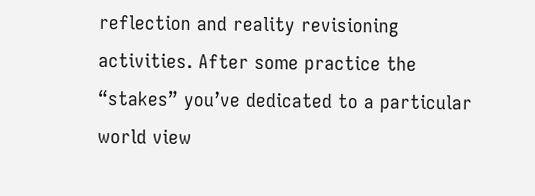reflection and reality revisioning activities. After some practice the “stakes” you’ve dedicated to a particular world view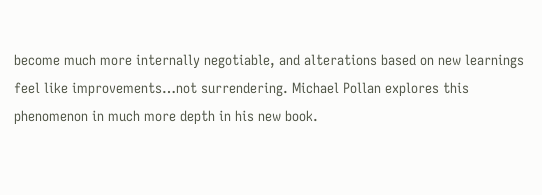become much more internally negotiable, and alterations based on new learnings feel like improvements…not surrendering. Michael Pollan explores this phenomenon in much more depth in his new book.